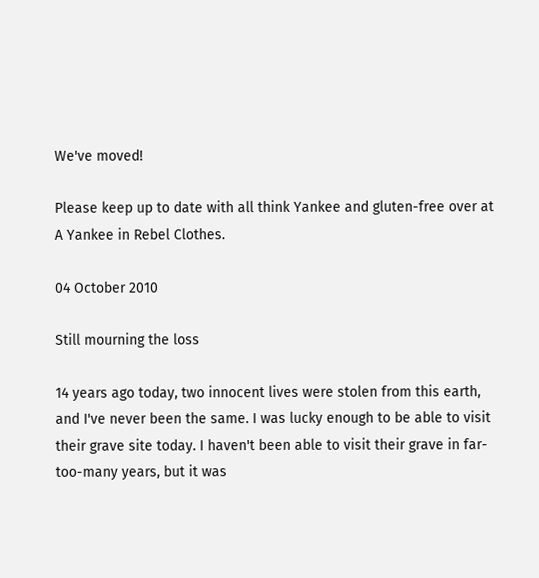We've moved!

Please keep up to date with all think Yankee and gluten-free over at A Yankee in Rebel Clothes.

04 October 2010

Still mourning the loss

14 years ago today, two innocent lives were stolen from this earth, and I've never been the same. I was lucky enough to be able to visit their grave site today. I haven't been able to visit their grave in far-too-many years, but it was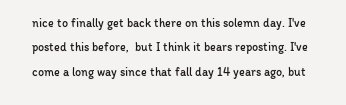nice to finally get back there on this solemn day. I've posted this before,  but I think it bears reposting. I've come a long way since that fall day 14 years ago, but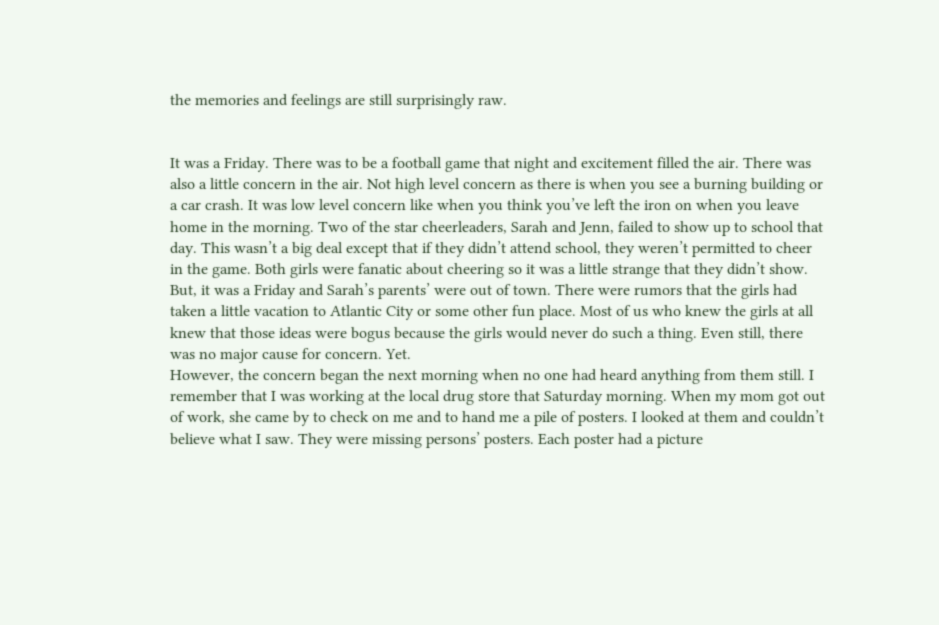the memories and feelings are still surprisingly raw.


It was a Friday. There was to be a football game that night and excitement filled the air. There was also a little concern in the air. Not high level concern as there is when you see a burning building or a car crash. It was low level concern like when you think you’ve left the iron on when you leave home in the morning. Two of the star cheerleaders, Sarah and Jenn, failed to show up to school that day. This wasn’t a big deal except that if they didn’t attend school, they weren’t permitted to cheer in the game. Both girls were fanatic about cheering so it was a little strange that they didn’t show. But, it was a Friday and Sarah’s parents’ were out of town. There were rumors that the girls had taken a little vacation to Atlantic City or some other fun place. Most of us who knew the girls at all knew that those ideas were bogus because the girls would never do such a thing. Even still, there was no major cause for concern. Yet.
However, the concern began the next morning when no one had heard anything from them still. I remember that I was working at the local drug store that Saturday morning. When my mom got out of work, she came by to check on me and to hand me a pile of posters. I looked at them and couldn’t believe what I saw. They were missing persons’ posters. Each poster had a picture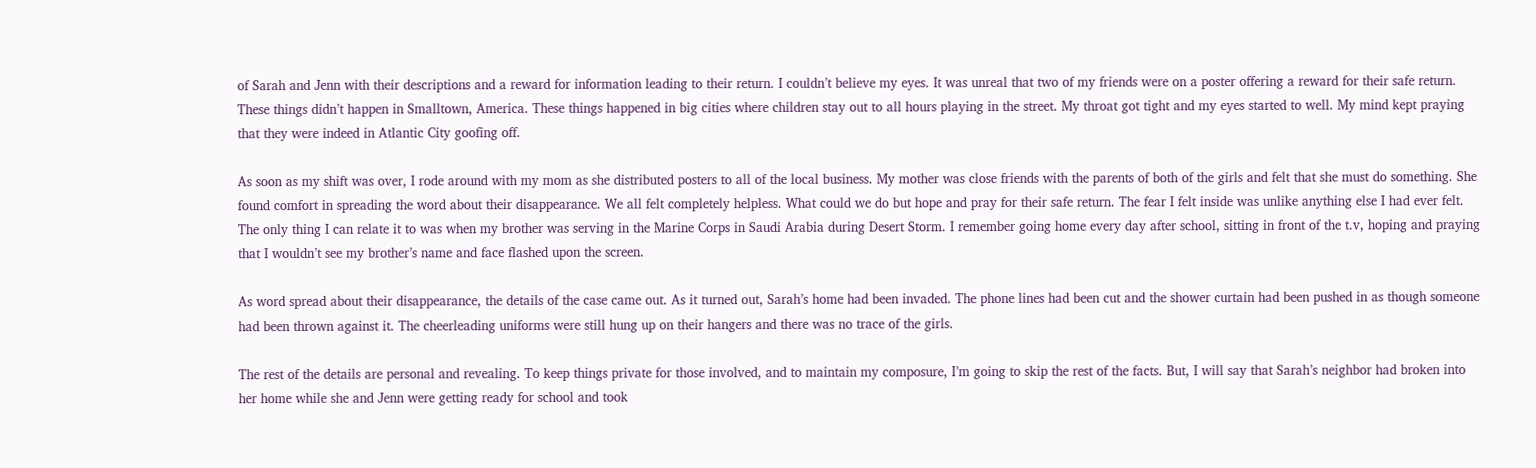of Sarah and Jenn with their descriptions and a reward for information leading to their return. I couldn’t believe my eyes. It was unreal that two of my friends were on a poster offering a reward for their safe return. These things didn’t happen in Smalltown, America. These things happened in big cities where children stay out to all hours playing in the street. My throat got tight and my eyes started to well. My mind kept praying that they were indeed in Atlantic City goofing off.

As soon as my shift was over, I rode around with my mom as she distributed posters to all of the local business. My mother was close friends with the parents of both of the girls and felt that she must do something. She found comfort in spreading the word about their disappearance. We all felt completely helpless. What could we do but hope and pray for their safe return. The fear I felt inside was unlike anything else I had ever felt. The only thing I can relate it to was when my brother was serving in the Marine Corps in Saudi Arabia during Desert Storm. I remember going home every day after school, sitting in front of the t.v, hoping and praying that I wouldn’t see my brother’s name and face flashed upon the screen.

As word spread about their disappearance, the details of the case came out. As it turned out, Sarah’s home had been invaded. The phone lines had been cut and the shower curtain had been pushed in as though someone had been thrown against it. The cheerleading uniforms were still hung up on their hangers and there was no trace of the girls.

The rest of the details are personal and revealing. To keep things private for those involved, and to maintain my composure, I’m going to skip the rest of the facts. But, I will say that Sarah’s neighbor had broken into her home while she and Jenn were getting ready for school and took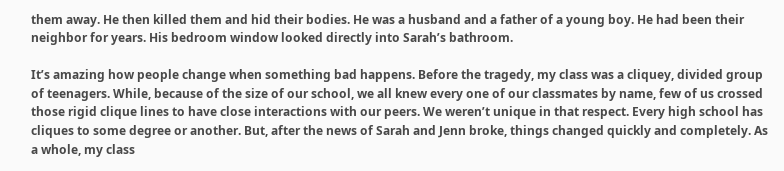them away. He then killed them and hid their bodies. He was a husband and a father of a young boy. He had been their neighbor for years. His bedroom window looked directly into Sarah’s bathroom.

It’s amazing how people change when something bad happens. Before the tragedy, my class was a cliquey, divided group of teenagers. While, because of the size of our school, we all knew every one of our classmates by name, few of us crossed those rigid clique lines to have close interactions with our peers. We weren’t unique in that respect. Every high school has cliques to some degree or another. But, after the news of Sarah and Jenn broke, things changed quickly and completely. As a whole, my class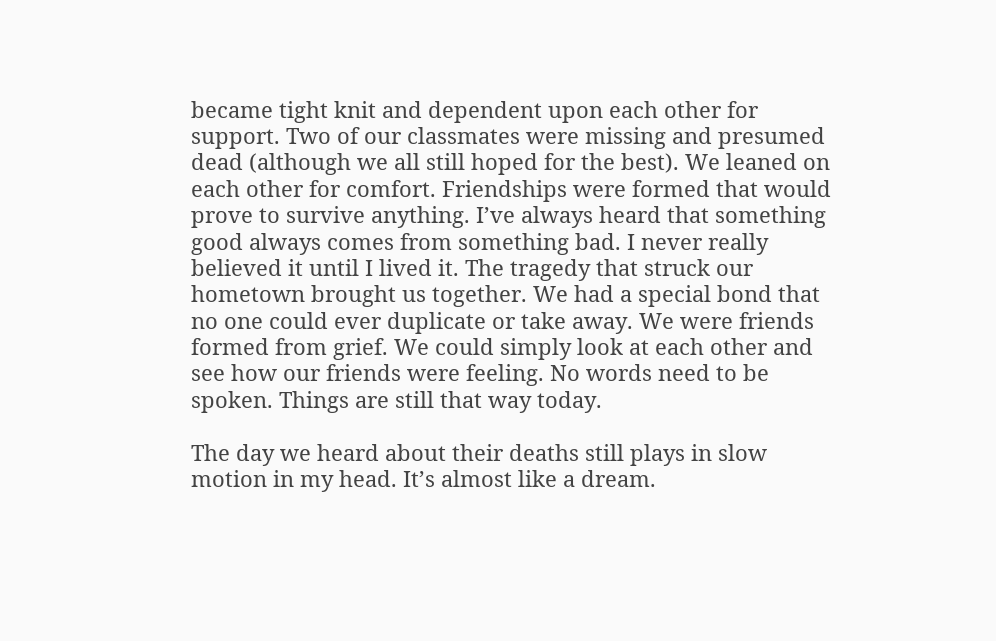became tight knit and dependent upon each other for support. Two of our classmates were missing and presumed dead (although we all still hoped for the best). We leaned on each other for comfort. Friendships were formed that would prove to survive anything. I’ve always heard that something good always comes from something bad. I never really believed it until I lived it. The tragedy that struck our hometown brought us together. We had a special bond that no one could ever duplicate or take away. We were friends formed from grief. We could simply look at each other and see how our friends were feeling. No words need to be spoken. Things are still that way today.

The day we heard about their deaths still plays in slow motion in my head. It’s almost like a dream.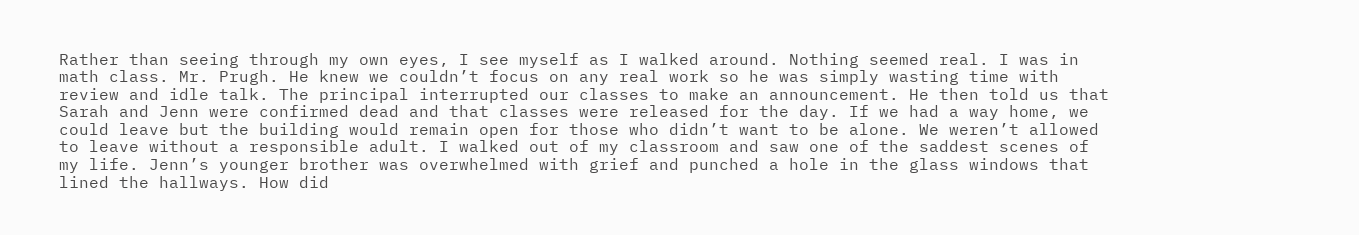Rather than seeing through my own eyes, I see myself as I walked around. Nothing seemed real. I was in math class. Mr. Prugh. He knew we couldn’t focus on any real work so he was simply wasting time with review and idle talk. The principal interrupted our classes to make an announcement. He then told us that Sarah and Jenn were confirmed dead and that classes were released for the day. If we had a way home, we could leave but the building would remain open for those who didn’t want to be alone. We weren’t allowed to leave without a responsible adult. I walked out of my classroom and saw one of the saddest scenes of my life. Jenn’s younger brother was overwhelmed with grief and punched a hole in the glass windows that lined the hallways. How did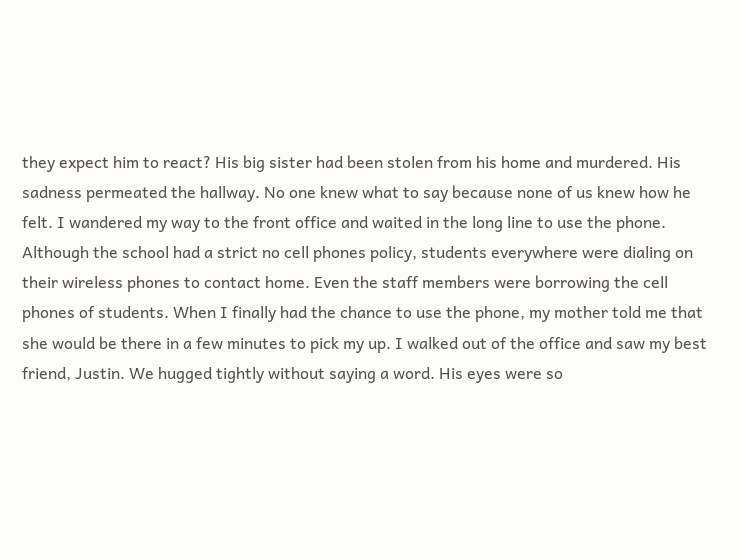they expect him to react? His big sister had been stolen from his home and murdered. His sadness permeated the hallway. No one knew what to say because none of us knew how he felt. I wandered my way to the front office and waited in the long line to use the phone. Although the school had a strict no cell phones policy, students everywhere were dialing on their wireless phones to contact home. Even the staff members were borrowing the cell phones of students. When I finally had the chance to use the phone, my mother told me that she would be there in a few minutes to pick my up. I walked out of the office and saw my best friend, Justin. We hugged tightly without saying a word. His eyes were so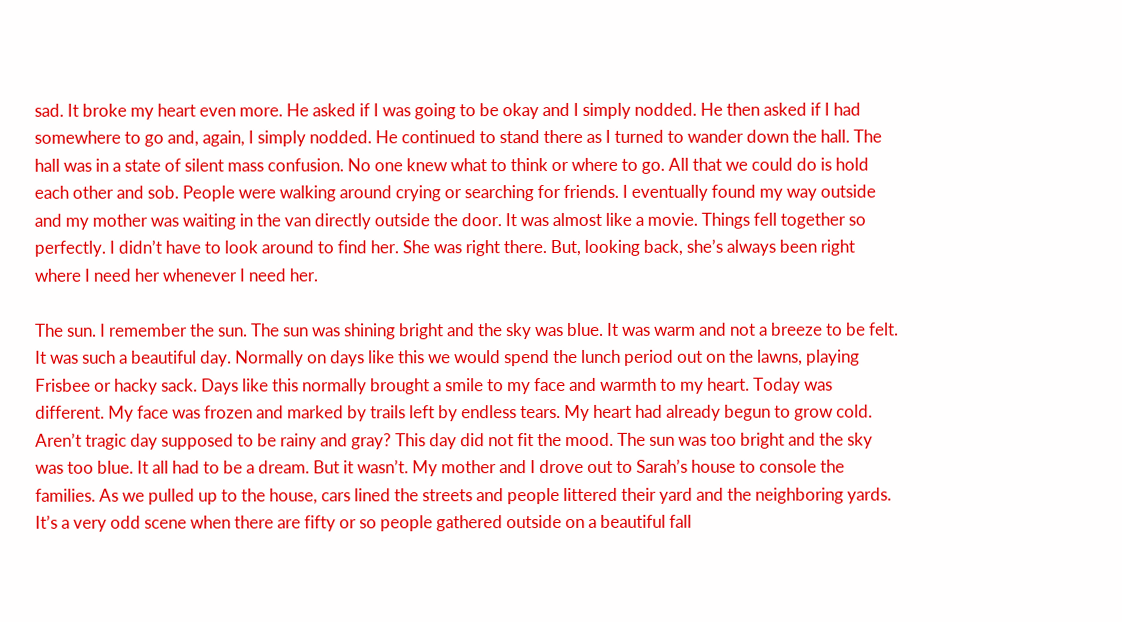sad. It broke my heart even more. He asked if I was going to be okay and I simply nodded. He then asked if I had somewhere to go and, again, I simply nodded. He continued to stand there as I turned to wander down the hall. The hall was in a state of silent mass confusion. No one knew what to think or where to go. All that we could do is hold each other and sob. People were walking around crying or searching for friends. I eventually found my way outside and my mother was waiting in the van directly outside the door. It was almost like a movie. Things fell together so perfectly. I didn’t have to look around to find her. She was right there. But, looking back, she’s always been right where I need her whenever I need her.

The sun. I remember the sun. The sun was shining bright and the sky was blue. It was warm and not a breeze to be felt. It was such a beautiful day. Normally on days like this we would spend the lunch period out on the lawns, playing Frisbee or hacky sack. Days like this normally brought a smile to my face and warmth to my heart. Today was different. My face was frozen and marked by trails left by endless tears. My heart had already begun to grow cold. Aren’t tragic day supposed to be rainy and gray? This day did not fit the mood. The sun was too bright and the sky was too blue. It all had to be a dream. But it wasn’t. My mother and I drove out to Sarah’s house to console the families. As we pulled up to the house, cars lined the streets and people littered their yard and the neighboring yards. It’s a very odd scene when there are fifty or so people gathered outside on a beautiful fall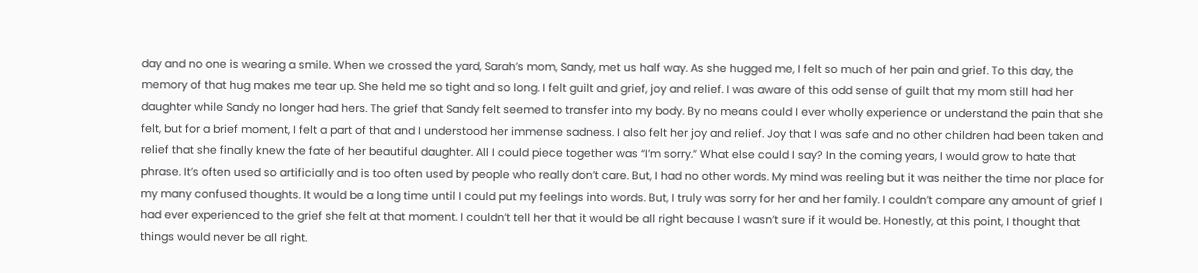day and no one is wearing a smile. When we crossed the yard, Sarah’s mom, Sandy, met us half way. As she hugged me, I felt so much of her pain and grief. To this day, the memory of that hug makes me tear up. She held me so tight and so long. I felt guilt and grief, joy and relief. I was aware of this odd sense of guilt that my mom still had her daughter while Sandy no longer had hers. The grief that Sandy felt seemed to transfer into my body. By no means could I ever wholly experience or understand the pain that she felt, but for a brief moment, I felt a part of that and I understood her immense sadness. I also felt her joy and relief. Joy that I was safe and no other children had been taken and relief that she finally knew the fate of her beautiful daughter. All I could piece together was “I’m sorry.” What else could I say? In the coming years, I would grow to hate that phrase. It’s often used so artificially and is too often used by people who really don’t care. But, I had no other words. My mind was reeling but it was neither the time nor place for my many confused thoughts. It would be a long time until I could put my feelings into words. But, I truly was sorry for her and her family. I couldn’t compare any amount of grief I had ever experienced to the grief she felt at that moment. I couldn’t tell her that it would be all right because I wasn’t sure if it would be. Honestly, at this point, I thought that things would never be all right.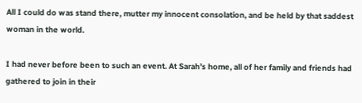All I could do was stand there, mutter my innocent consolation, and be held by that saddest woman in the world.

I had never before been to such an event. At Sarah’s home, all of her family and friends had gathered to join in their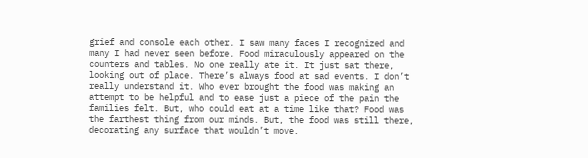grief and console each other. I saw many faces I recognized and many I had never seen before. Food miraculously appeared on the counters and tables. No one really ate it. It just sat there, looking out of place. There’s always food at sad events. I don’t really understand it. Who ever brought the food was making an attempt to be helpful and to ease just a piece of the pain the families felt. But, who could eat at a time like that? Food was the farthest thing from our minds. But, the food was still there, decorating any surface that wouldn’t move.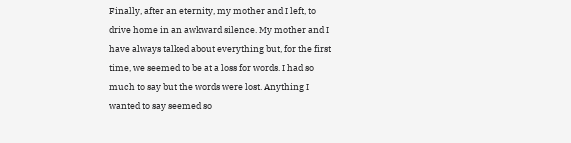Finally, after an eternity, my mother and I left, to drive home in an awkward silence. My mother and I have always talked about everything but, for the first time, we seemed to be at a loss for words. I had so much to say but the words were lost. Anything I wanted to say seemed so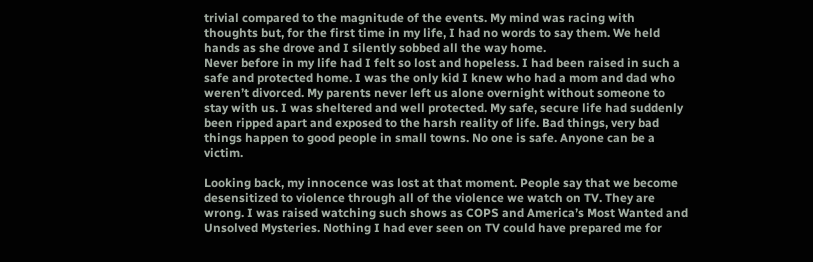trivial compared to the magnitude of the events. My mind was racing with thoughts but, for the first time in my life, I had no words to say them. We held hands as she drove and I silently sobbed all the way home.
Never before in my life had I felt so lost and hopeless. I had been raised in such a safe and protected home. I was the only kid I knew who had a mom and dad who weren’t divorced. My parents never left us alone overnight without someone to stay with us. I was sheltered and well protected. My safe, secure life had suddenly been ripped apart and exposed to the harsh reality of life. Bad things, very bad things happen to good people in small towns. No one is safe. Anyone can be a victim.

Looking back, my innocence was lost at that moment. People say that we become desensitized to violence through all of the violence we watch on TV. They are wrong. I was raised watching such shows as COPS and America’s Most Wanted and Unsolved Mysteries. Nothing I had ever seen on TV could have prepared me for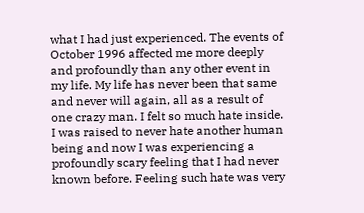what I had just experienced. The events of October 1996 affected me more deeply and profoundly than any other event in my life. My life has never been that same and never will again, all as a result of one crazy man. I felt so much hate inside. I was raised to never hate another human being and now I was experiencing a profoundly scary feeling that I had never known before. Feeling such hate was very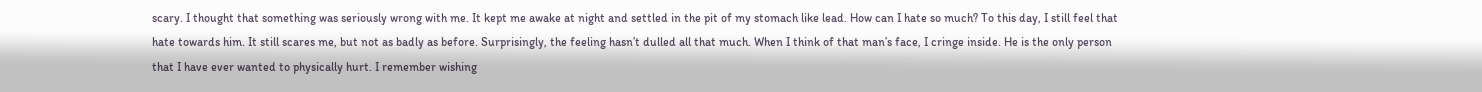scary. I thought that something was seriously wrong with me. It kept me awake at night and settled in the pit of my stomach like lead. How can I hate so much? To this day, I still feel that hate towards him. It still scares me, but not as badly as before. Surprisingly, the feeling hasn’t dulled all that much. When I think of that man’s face, I cringe inside. He is the only person that I have ever wanted to physically hurt. I remember wishing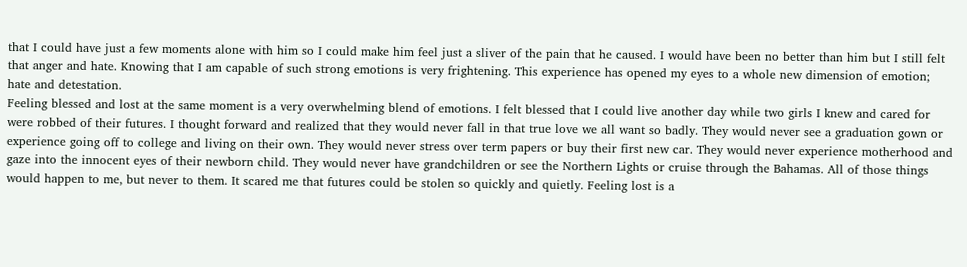that I could have just a few moments alone with him so I could make him feel just a sliver of the pain that he caused. I would have been no better than him but I still felt that anger and hate. Knowing that I am capable of such strong emotions is very frightening. This experience has opened my eyes to a whole new dimension of emotion; hate and detestation.
Feeling blessed and lost at the same moment is a very overwhelming blend of emotions. I felt blessed that I could live another day while two girls I knew and cared for were robbed of their futures. I thought forward and realized that they would never fall in that true love we all want so badly. They would never see a graduation gown or experience going off to college and living on their own. They would never stress over term papers or buy their first new car. They would never experience motherhood and gaze into the innocent eyes of their newborn child. They would never have grandchildren or see the Northern Lights or cruise through the Bahamas. All of those things would happen to me, but never to them. It scared me that futures could be stolen so quickly and quietly. Feeling lost is a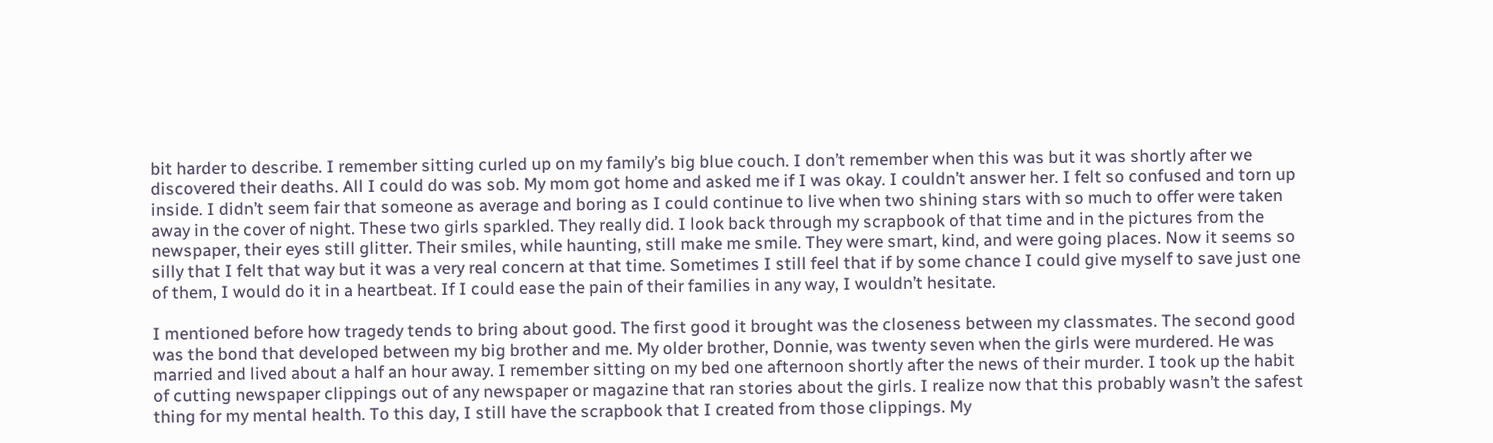bit harder to describe. I remember sitting curled up on my family’s big blue couch. I don’t remember when this was but it was shortly after we discovered their deaths. All I could do was sob. My mom got home and asked me if I was okay. I couldn’t answer her. I felt so confused and torn up inside. I didn’t seem fair that someone as average and boring as I could continue to live when two shining stars with so much to offer were taken away in the cover of night. These two girls sparkled. They really did. I look back through my scrapbook of that time and in the pictures from the newspaper, their eyes still glitter. Their smiles, while haunting, still make me smile. They were smart, kind, and were going places. Now it seems so silly that I felt that way but it was a very real concern at that time. Sometimes I still feel that if by some chance I could give myself to save just one of them, I would do it in a heartbeat. If I could ease the pain of their families in any way, I wouldn’t hesitate.

I mentioned before how tragedy tends to bring about good. The first good it brought was the closeness between my classmates. The second good was the bond that developed between my big brother and me. My older brother, Donnie, was twenty seven when the girls were murdered. He was married and lived about a half an hour away. I remember sitting on my bed one afternoon shortly after the news of their murder. I took up the habit of cutting newspaper clippings out of any newspaper or magazine that ran stories about the girls. I realize now that this probably wasn’t the safest thing for my mental health. To this day, I still have the scrapbook that I created from those clippings. My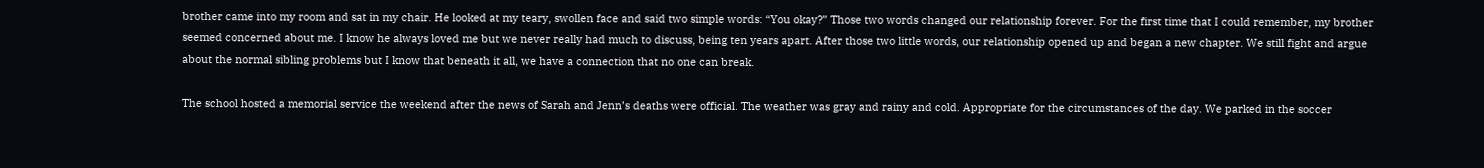brother came into my room and sat in my chair. He looked at my teary, swollen face and said two simple words: “You okay?” Those two words changed our relationship forever. For the first time that I could remember, my brother seemed concerned about me. I know he always loved me but we never really had much to discuss, being ten years apart. After those two little words, our relationship opened up and began a new chapter. We still fight and argue about the normal sibling problems but I know that beneath it all, we have a connection that no one can break.

The school hosted a memorial service the weekend after the news of Sarah and Jenn’s deaths were official. The weather was gray and rainy and cold. Appropriate for the circumstances of the day. We parked in the soccer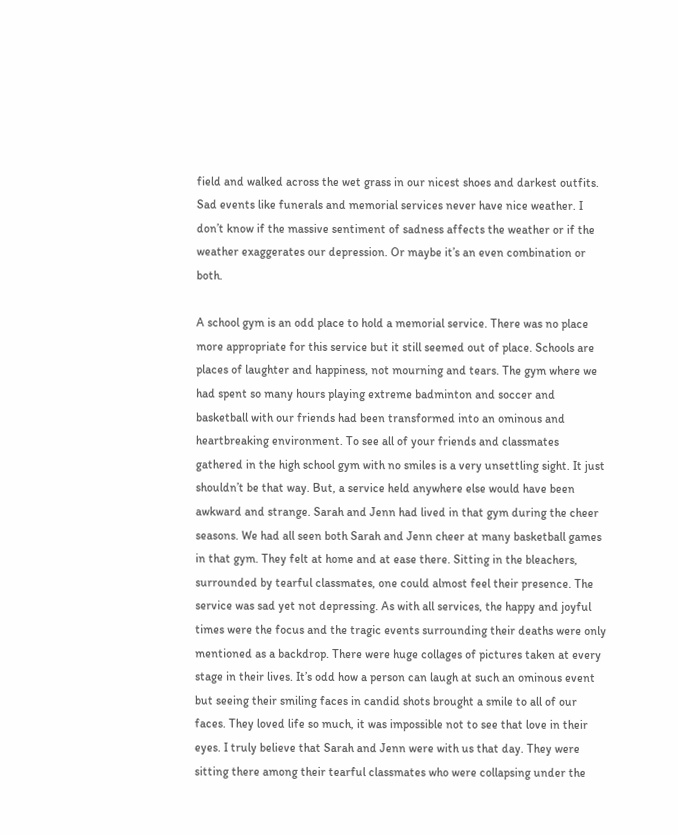field and walked across the wet grass in our nicest shoes and darkest outfits. Sad events like funerals and memorial services never have nice weather. I don’t know if the massive sentiment of sadness affects the weather or if the weather exaggerates our depression. Or maybe it’s an even combination or both.

A school gym is an odd place to hold a memorial service. There was no place more appropriate for this service but it still seemed out of place. Schools are places of laughter and happiness, not mourning and tears. The gym where we had spent so many hours playing extreme badminton and soccer and basketball with our friends had been transformed into an ominous and heartbreaking environment. To see all of your friends and classmates gathered in the high school gym with no smiles is a very unsettling sight. It just shouldn’t be that way. But, a service held anywhere else would have been awkward and strange. Sarah and Jenn had lived in that gym during the cheer seasons. We had all seen both Sarah and Jenn cheer at many basketball games in that gym. They felt at home and at ease there. Sitting in the bleachers, surrounded by tearful classmates, one could almost feel their presence. The service was sad yet not depressing. As with all services, the happy and joyful times were the focus and the tragic events surrounding their deaths were only mentioned as a backdrop. There were huge collages of pictures taken at every stage in their lives. It’s odd how a person can laugh at such an ominous event but seeing their smiling faces in candid shots brought a smile to all of our faces. They loved life so much, it was impossible not to see that love in their eyes. I truly believe that Sarah and Jenn were with us that day. They were sitting there among their tearful classmates who were collapsing under the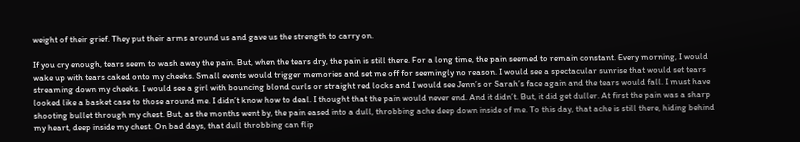weight of their grief. They put their arms around us and gave us the strength to carry on.

If you cry enough, tears seem to wash away the pain. But, when the tears dry, the pain is still there. For a long time, the pain seemed to remain constant. Every morning, I would wake up with tears caked onto my cheeks. Small events would trigger memories and set me off for seemingly no reason. I would see a spectacular sunrise that would set tears streaming down my cheeks. I would see a girl with bouncing blond curls or straight red locks and I would see Jenn’s or Sarah’s face again and the tears would fall. I must have looked like a basket case to those around me. I didn’t know how to deal. I thought that the pain would never end. And it didn’t. But, it did get duller. At first the pain was a sharp shooting bullet through my chest. But, as the months went by, the pain eased into a dull, throbbing ache deep down inside of me. To this day, that ache is still there, hiding behind my heart, deep inside my chest. On bad days, that dull throbbing can flip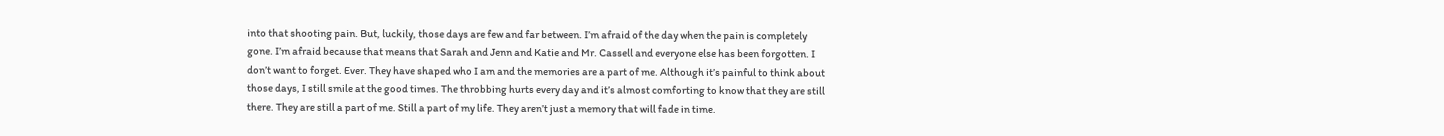into that shooting pain. But, luckily, those days are few and far between. I’m afraid of the day when the pain is completely gone. I’m afraid because that means that Sarah and Jenn and Katie and Mr. Cassell and everyone else has been forgotten. I don’t want to forget. Ever. They have shaped who I am and the memories are a part of me. Although it’s painful to think about those days, I still smile at the good times. The throbbing hurts every day and it’s almost comforting to know that they are still there. They are still a part of me. Still a part of my life. They aren’t just a memory that will fade in time.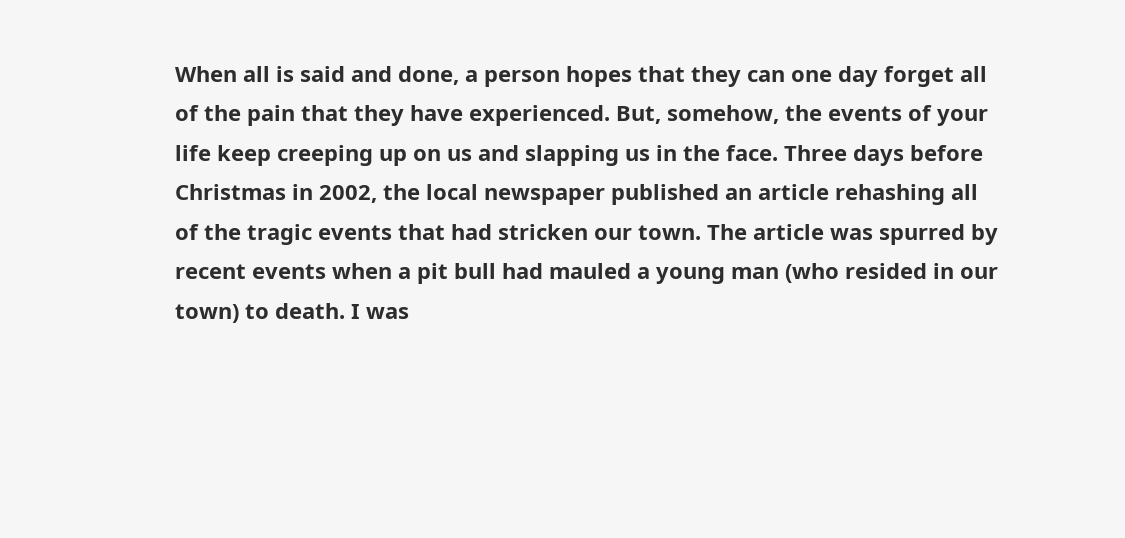When all is said and done, a person hopes that they can one day forget all of the pain that they have experienced. But, somehow, the events of your life keep creeping up on us and slapping us in the face. Three days before Christmas in 2002, the local newspaper published an article rehashing all of the tragic events that had stricken our town. The article was spurred by recent events when a pit bull had mauled a young man (who resided in our town) to death. I was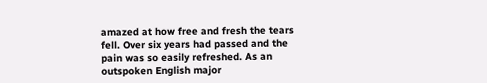amazed at how free and fresh the tears fell. Over six years had passed and the pain was so easily refreshed. As an outspoken English major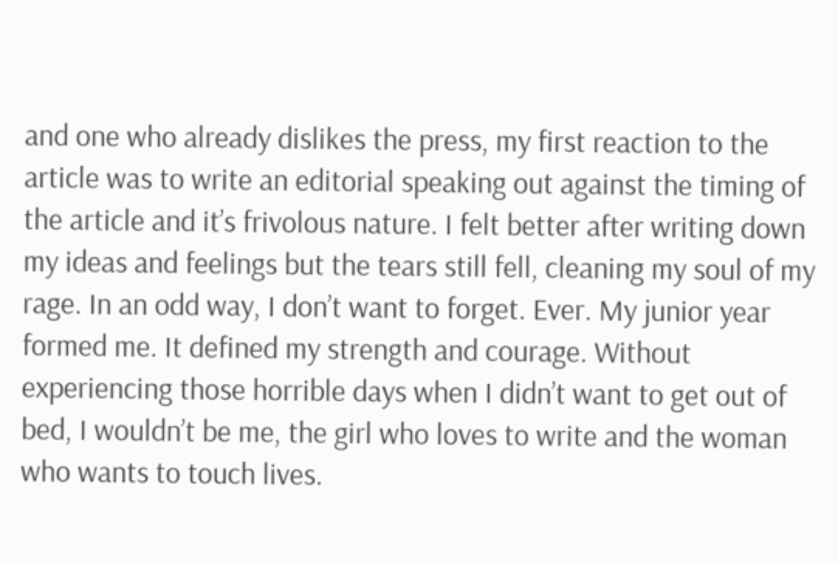and one who already dislikes the press, my first reaction to the article was to write an editorial speaking out against the timing of the article and it’s frivolous nature. I felt better after writing down my ideas and feelings but the tears still fell, cleaning my soul of my rage. In an odd way, I don’t want to forget. Ever. My junior year formed me. It defined my strength and courage. Without experiencing those horrible days when I didn’t want to get out of bed, I wouldn’t be me, the girl who loves to write and the woman who wants to touch lives.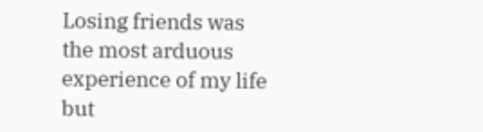Losing friends was the most arduous experience of my life but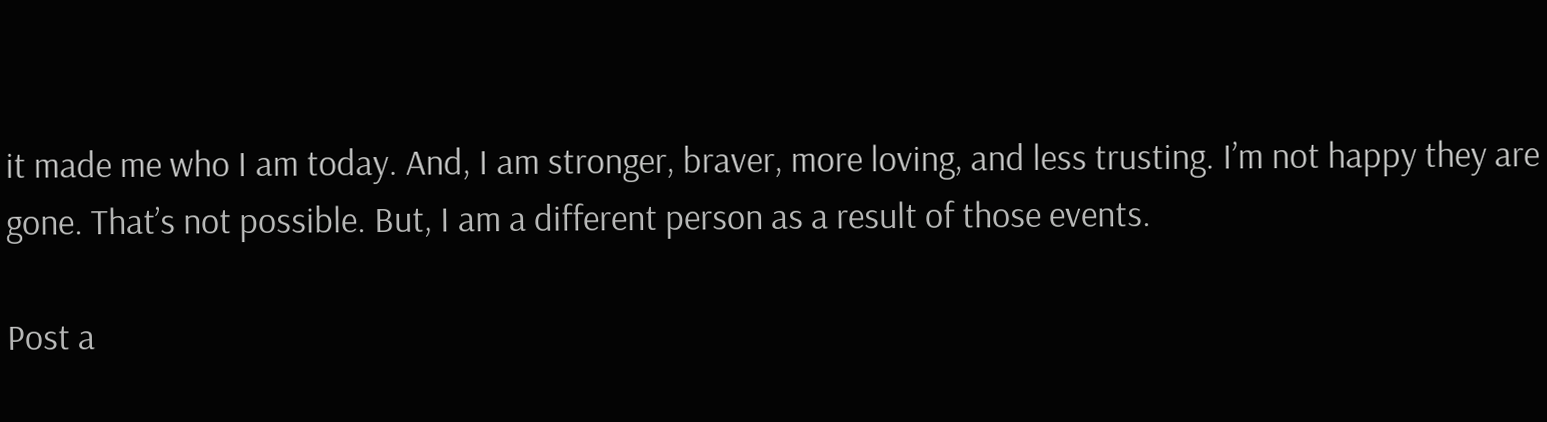it made me who I am today. And, I am stronger, braver, more loving, and less trusting. I’m not happy they are gone. That’s not possible. But, I am a different person as a result of those events.

Post a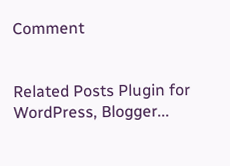Comment


Related Posts Plugin for WordPress, Blogger...